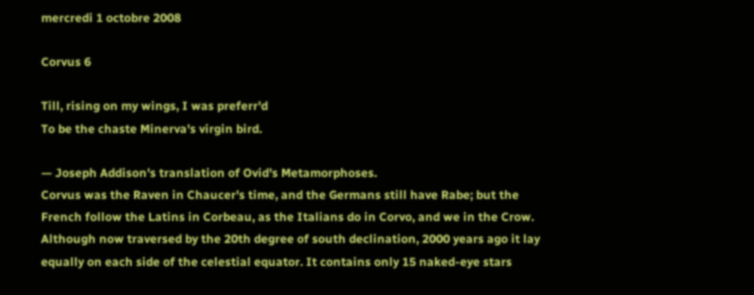mercredi 1 octobre 2008

Corvus 6

Till, rising on my wings, I was preferr'd
To be the chaste Minerva's virgin bird.

— Joseph Addison's translation of Ovid's Metamorphoses.
Corvus was the Raven in Chaucer's time, and the Germans still have Rabe; but the French follow the Latins in Corbeau, as the Italians do in Corvo, and we in the Crow. Although now traversed by the 20th degree of south declination, 2000 years ago it lay equally on each side of the celestial equator. It contains only 15 naked-eye stars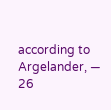according to Argelander, — 26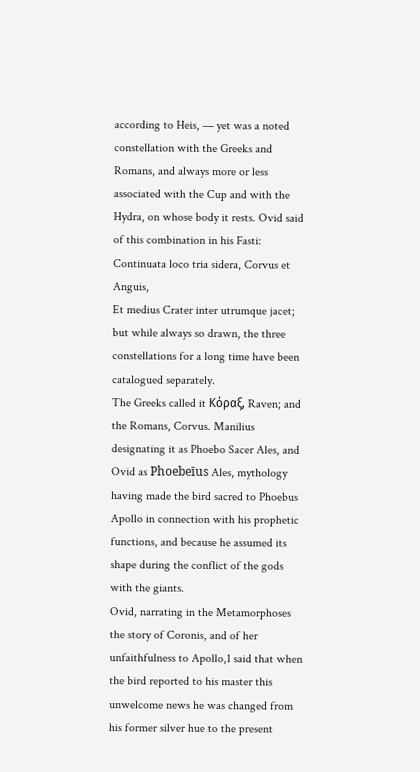according to Heis, — yet was a noted constellation with the Greeks and Romans, and always more or less associated with the Cup and with the Hydra, on whose body it rests. Ovid said of this combination in his Fasti:
Continuata loco tria sidera, Corvus et Anguis,
Et medius Crater inter utrumque jacet;
but while always so drawn, the three constellations for a long time have been catalogued separately.
The Greeks called it Κόραξ, Raven; and the Romans, Corvus. Manilius designating it as Phoebo Sacer Ales, and Ovid as Phoebeīus Ales, mythology having made the bird sacred to Phoebus Apollo in connection with his prophetic functions, and because he assumed its shape during the conflict of the gods with the giants.
Ovid, narrating in the Metamorphoses the story of Coronis, and of her unfaithfulness to Apollo,1 said that when the bird reported to his master this unwelcome news he was changed from his former silver hue to the present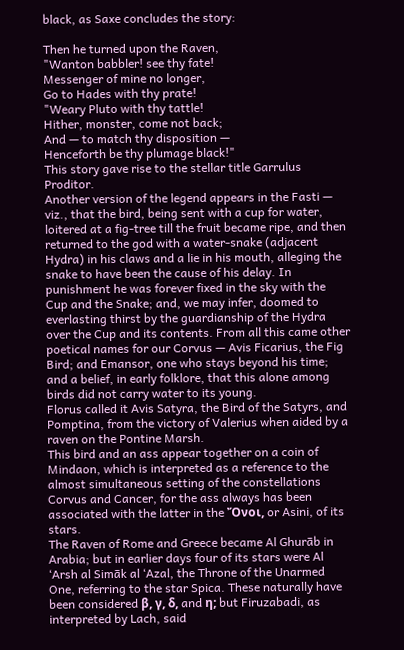black, as Saxe concludes the story:

Then he turned upon the Raven,
"Wanton babbler! see thy fate!
Messenger of mine no longer,
Go to Hades with thy prate!
"Weary Pluto with thy tattle!
Hither, monster, come not back;
And — to match thy disposition —
Henceforth be thy plumage black!"
This story gave rise to the stellar title Garrulus Proditor.
Another version of the legend appears in the Fasti — viz., that the bird, being sent with a cup for water, loitered at a fig-tree till the fruit became ripe, and then returned to the god with a water-snake (adjacent Hydra) in his claws and a lie in his mouth, alleging the snake to have been the cause of his delay. In punishment he was forever fixed in the sky with the Cup and the Snake; and, we may infer, doomed to everlasting thirst by the guardianship of the Hydra over the Cup and its contents. From all this came other poetical names for our Corvus — Avis Ficarius, the Fig Bird; and Emansor, one who stays beyond his time; and a belief, in early folklore, that this alone among birds did not carry water to its young.
Florus called it Avis Satyra, the Bird of the Satyrs, and Pomptina, from the victory of Valerius when aided by a raven on the Pontine Marsh.
This bird and an ass appear together on a coin of Mindaon, which is interpreted as a reference to the almost simultaneous setting of the constellations Corvus and Cancer, for the ass always has been associated with the latter in the Ὄνοι, or Asini, of its stars.
The Raven of Rome and Greece became Al Ghurāb in Arabia; but in earlier days four of its stars were Al ‘Arsh al Simāk al ‘Azal, the Throne of the Unarmed One, referring to the star Spica. These naturally have been considered β, γ, δ, and η; but Firuzabadi, as interpreted by Lach, said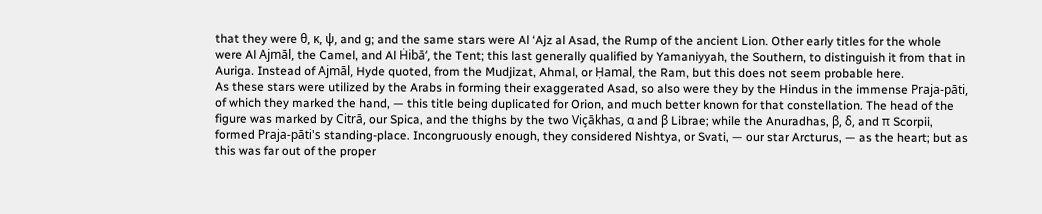that they were θ, κ, ψ, and g; and the same stars were Al ‘Ajz al Asad, the Rump of the ancient Lion. Other early titles for the whole were Al Ajmāl, the Camel, and Al Ḣibā‘, the Tent; this last generally qualified by Yamaniyyah, the Southern, to distinguish it from that in Auriga. Instead of Ajmāl, Hyde quoted, from the Mudjizat, Ahmal, or Ḥamal, the Ram, but this does not seem probable here.
As these stars were utilized by the Arabs in forming their exaggerated Asad, so also were they by the Hindus in the immense Praja-pāti, of which they marked the hand, — this title being duplicated for Orion, and much better known for that constellation. The head of the figure was marked by Citrā, our Spica, and the thighs by the two Viçākhas, α and β Librae; while the Anuradhas, β, δ, and π Scorpii, formed Praja-pāti's standing-place. Incongruously enough, they considered Nishtya, or Svati, — our star Arcturus, — as the heart; but as this was far out of the proper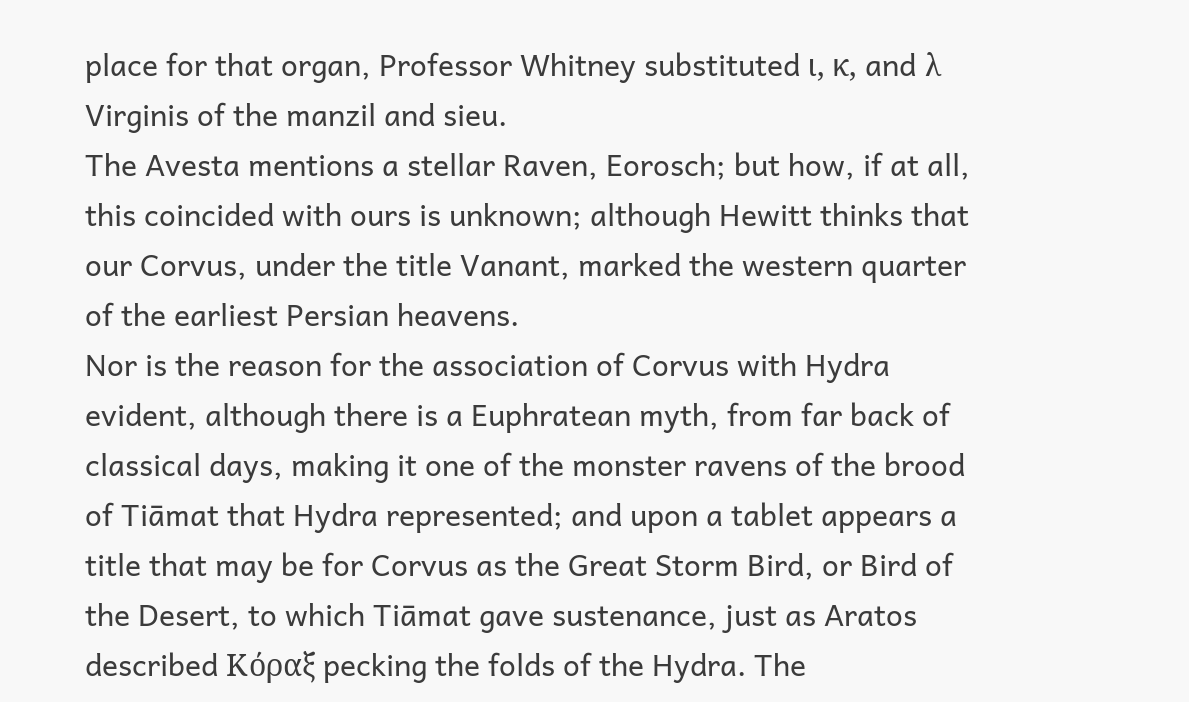place for that organ, Professor Whitney substituted ι, κ, and λ Virginis of the manzil and sieu.
The Avesta mentions a stellar Raven, Eorosch; but how, if at all, this coincided with ours is unknown; although Hewitt thinks that our Corvus, under the title Vanant, marked the western quarter of the earliest Persian heavens.
Nor is the reason for the association of Corvus with Hydra evident, although there is a Euphratean myth, from far back of classical days, making it one of the monster ravens of the brood of Tiāmat that Hydra represented; and upon a tablet appears a title that may be for Corvus as the Great Storm Bird, or Bird of the Desert, to which Tiāmat gave sustenance, just as Aratos described Κόραξ pecking the folds of the Hydra. The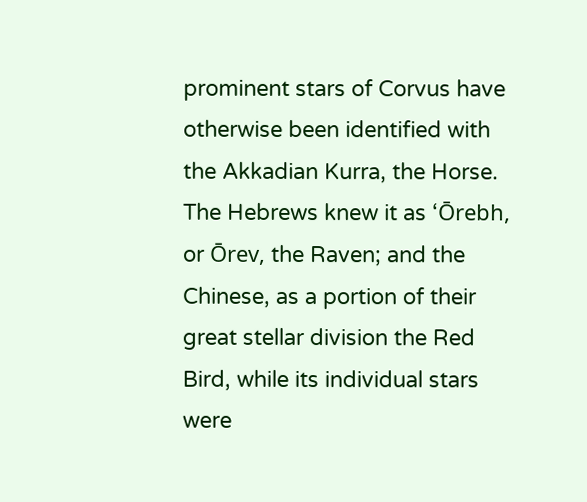prominent stars of Corvus have otherwise been identified with the Akkadian Kurra, the Horse.
The Hebrews knew it as ‘Ōrebh, or Ōrev, the Raven; and the Chinese, as a portion of their great stellar division the Red Bird, while its individual stars were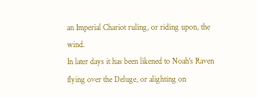an Imperial Chariot ruling, or riding upon, the wind.
In later days it has been likened to Noah's Raven flying over the Deluge, or alighting on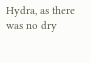Hydra, as there was no dry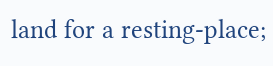land for a resting-place;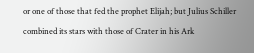or one of those that fed the prophet Elijah; but Julius Schiller combined its stars with those of Crater in his Ark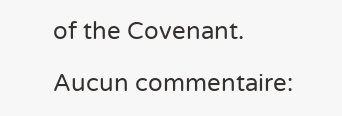of the Covenant.

Aucun commentaire: